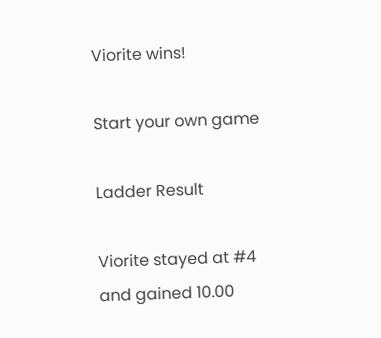Viorite wins!

Start your own game

Ladder Result

Viorite stayed at #4 and gained 10.00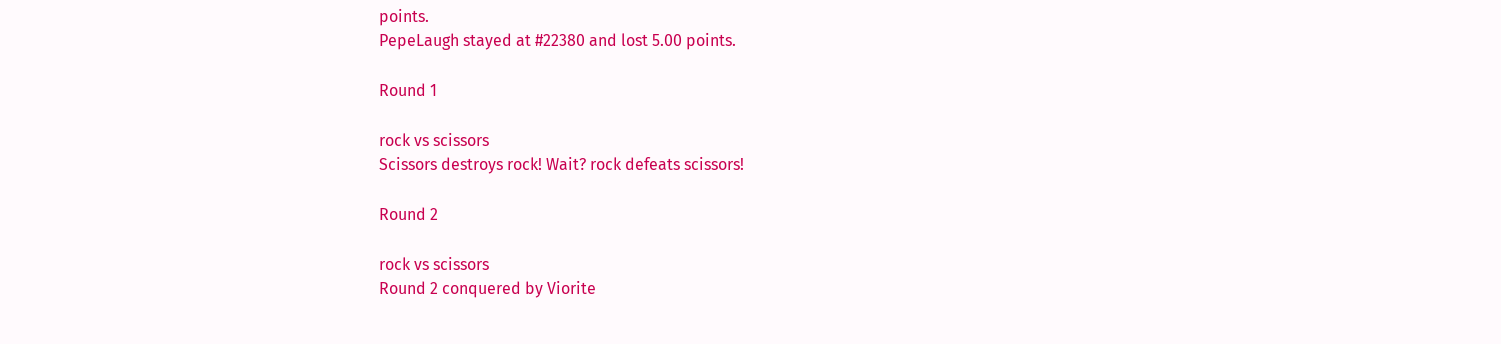points.
PepeLaugh stayed at #22380 and lost 5.00 points.

Round 1

rock vs scissors
Scissors destroys rock! Wait? rock defeats scissors!

Round 2

rock vs scissors
Round 2 conquered by Viorite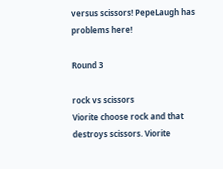versus scissors! PepeLaugh has problems here!

Round 3

rock vs scissors
Viorite choose rock and that destroys scissors. Viorite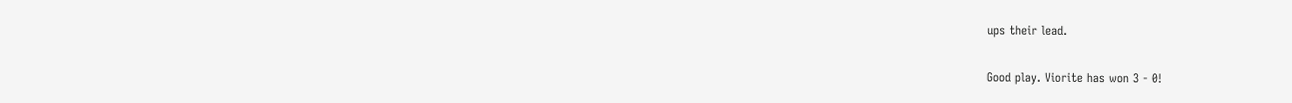ups their lead.

Good play. Viorite has won 3 - 0!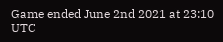Game ended June 2nd 2021 at 23:10 UTC